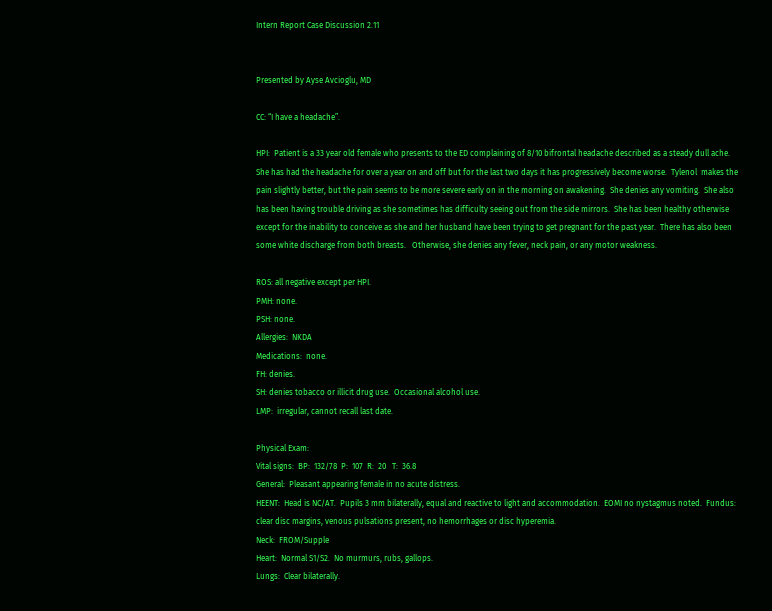Intern Report Case Discussion 2.11


Presented by Ayse Avcioglu, MD

CC: “I have a headache”.

HPI:  Patient is a 33 year old female who presents to the ED complaining of 8/10 bifrontal headache described as a steady dull ache.  She has had the headache for over a year on and off but for the last two days it has progressively become worse.  Tylenol  makes the pain slightly better, but the pain seems to be more severe early on in the morning on awakening.  She denies any vomiting.  She also has been having trouble driving as she sometimes has difficulty seeing out from the side mirrors.  She has been healthy otherwise except for the inability to conceive as she and her husband have been trying to get pregnant for the past year.  There has also been some white discharge from both breasts.   Otherwise, she denies any fever, neck pain, or any motor weakness.

ROS: all negative except per HPI.
PMH: none.
PSH: none.
Allergies:  NKDA
Medications:  none.
FH: denies.
SH: denies tobacco or illicit drug use.  Occasional alcohol use.
LMP:  irregular, cannot recall last date.

Physical Exam:
Vital signs:  BP:  132/78  P:  107  R:  20   T:  36.8
General:  Pleasant appearing female in no acute distress.
HEENT:  Head is NC/AT.  Pupils 3 mm bilaterally, equal and reactive to light and accommodation.  EOMI no nystagmus noted.  Fundus: clear disc margins, venous pulsations present, no hemorrhages or disc hyperemia.
Neck:  FROM/Supple
Heart:  Normal S1/S2.  No murmurs, rubs, gallops.
Lungs:  Clear bilaterally.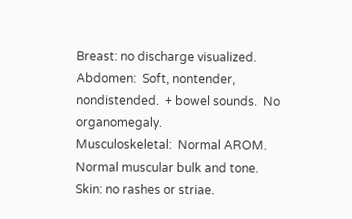Breast: no discharge visualized.
Abdomen:  Soft, nontender, nondistended.  + bowel sounds.  No organomegaly.
Musculoskeletal:  Normal AROM.  Normal muscular bulk and tone.
Skin: no rashes or striae.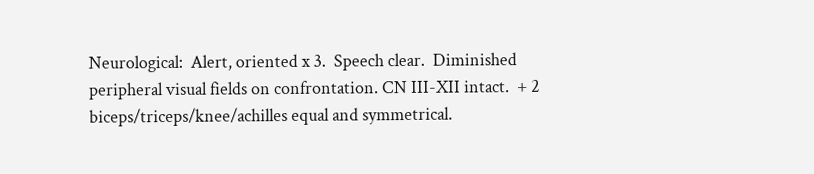Neurological:  Alert, oriented x 3.  Speech clear.  Diminished peripheral visual fields on confrontation. CN III-XII intact.  + 2 biceps/triceps/knee/achilles equal and symmetrical.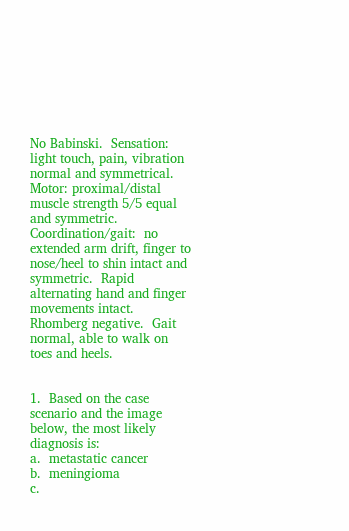No Babinski.  Sensation: light touch, pain, vibration normal and symmetrical.  Motor: proximal/distal muscle strength 5/5 equal and symmetric.  Coordination/gait:  no extended arm drift, finger to nose/heel to shin intact and symmetric.  Rapid alternating hand and finger movements intact.  Rhomberg negative.  Gait normal, able to walk on toes and heels.


1.  Based on the case scenario and the image below, the most likely diagnosis is:
a.  metastatic cancer
b.  meningioma
c.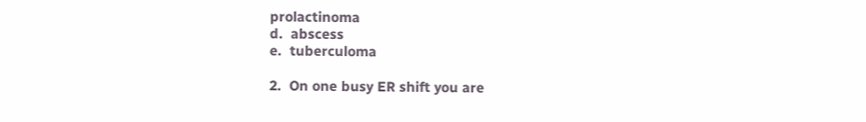prolactinoma
d.  abscess
e.  tuberculoma

2.  On one busy ER shift you are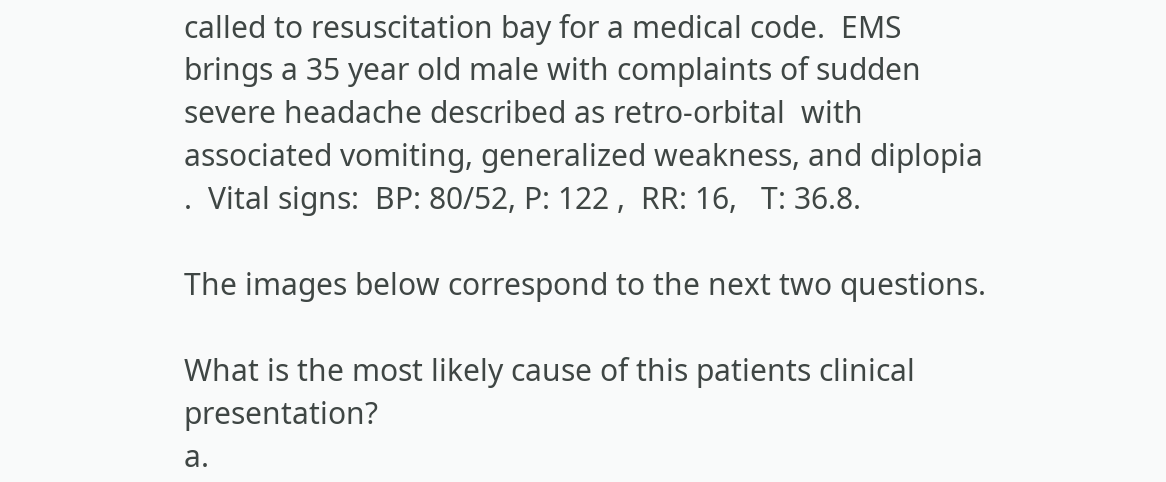called to resuscitation bay for a medical code.  EMS brings a 35 year old male with complaints of sudden severe headache described as retro-orbital  with associated vomiting, generalized weakness, and diplopia .  Vital signs:  BP: 80/52, P: 122 ,  RR: 16,   T: 36.8.

The images below correspond to the next two questions.

What is the most likely cause of this patients clinical presentation?
a.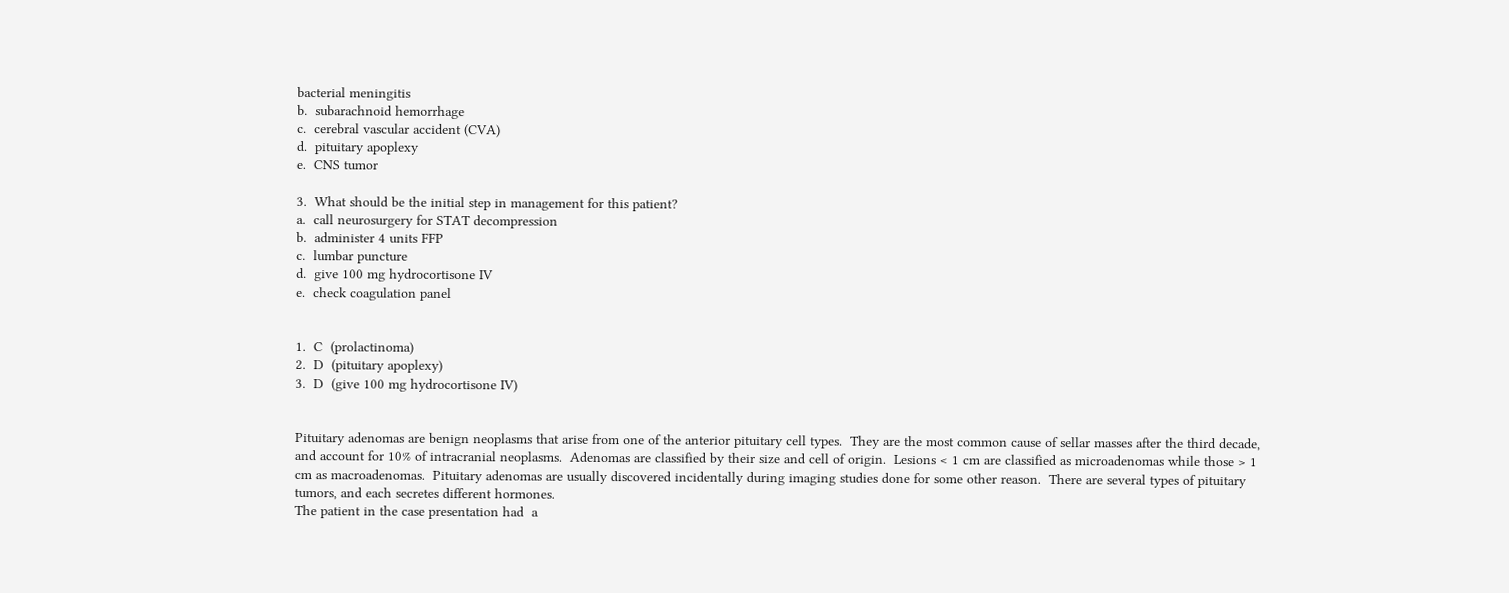bacterial meningitis
b.  subarachnoid hemorrhage
c.  cerebral vascular accident (CVA)
d.  pituitary apoplexy
e.  CNS tumor

3.  What should be the initial step in management for this patient?
a.  call neurosurgery for STAT decompression
b.  administer 4 units FFP
c.  lumbar puncture
d.  give 100 mg hydrocortisone IV
e.  check coagulation panel


1.  C  (prolactinoma)
2.  D  (pituitary apoplexy)
3.  D  (give 100 mg hydrocortisone IV)


Pituitary adenomas are benign neoplasms that arise from one of the anterior pituitary cell types.  They are the most common cause of sellar masses after the third decade, and account for 10% of intracranial neoplasms.  Adenomas are classified by their size and cell of origin.  Lesions < 1 cm are classified as microadenomas while those > 1 cm as macroadenomas.  Pituitary adenomas are usually discovered incidentally during imaging studies done for some other reason.  There are several types of pituitary tumors, and each secretes different hormones.
The patient in the case presentation had  a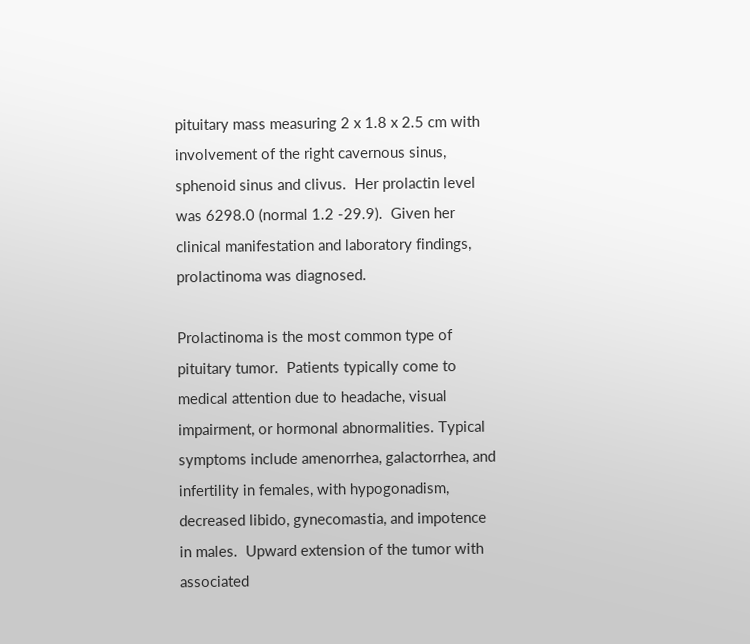pituitary mass measuring 2 x 1.8 x 2.5 cm with involvement of the right cavernous sinus, sphenoid sinus and clivus.  Her prolactin level was 6298.0 (normal 1.2 -29.9).  Given her clinical manifestation and laboratory findings, prolactinoma was diagnosed.

Prolactinoma is the most common type of pituitary tumor.  Patients typically come to medical attention due to headache, visual impairment, or hormonal abnormalities. Typical symptoms include amenorrhea, galactorrhea, and infertility in females, with hypogonadism, decreased libido, gynecomastia, and impotence in males.  Upward extension of the tumor with associated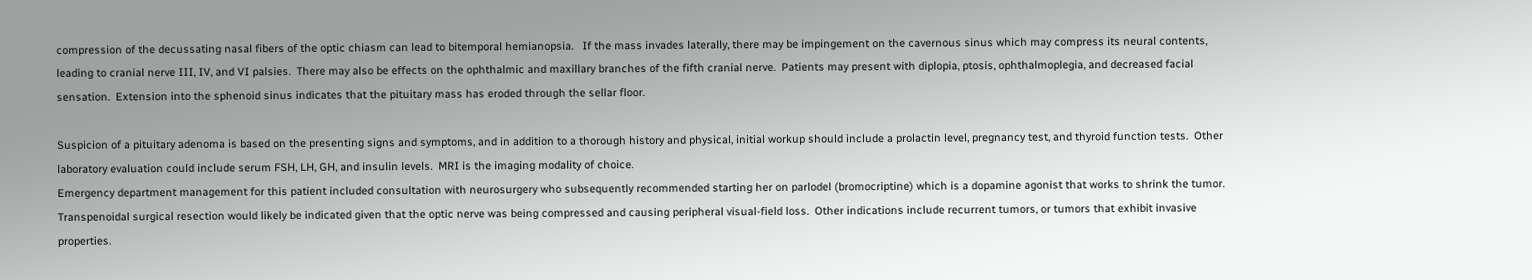compression of the decussating nasal fibers of the optic chiasm can lead to bitemporal hemianopsia.   If the mass invades laterally, there may be impingement on the cavernous sinus which may compress its neural contents, leading to cranial nerve III, IV, and VI palsies.  There may also be effects on the ophthalmic and maxillary branches of the fifth cranial nerve.  Patients may present with diplopia, ptosis, ophthalmoplegia, and decreased facial sensation.  Extension into the sphenoid sinus indicates that the pituitary mass has eroded through the sellar floor.

Suspicion of a pituitary adenoma is based on the presenting signs and symptoms, and in addition to a thorough history and physical, initial workup should include a prolactin level, pregnancy test, and thyroid function tests.  Other laboratory evaluation could include serum FSH, LH, GH, and insulin levels.  MRI is the imaging modality of choice.
Emergency department management for this patient included consultation with neurosurgery who subsequently recommended starting her on parlodel (bromocriptine) which is a dopamine agonist that works to shrink the tumor.  Transpenoidal surgical resection would likely be indicated given that the optic nerve was being compressed and causing peripheral visual-field loss.  Other indications include recurrent tumors, or tumors that exhibit invasive properties.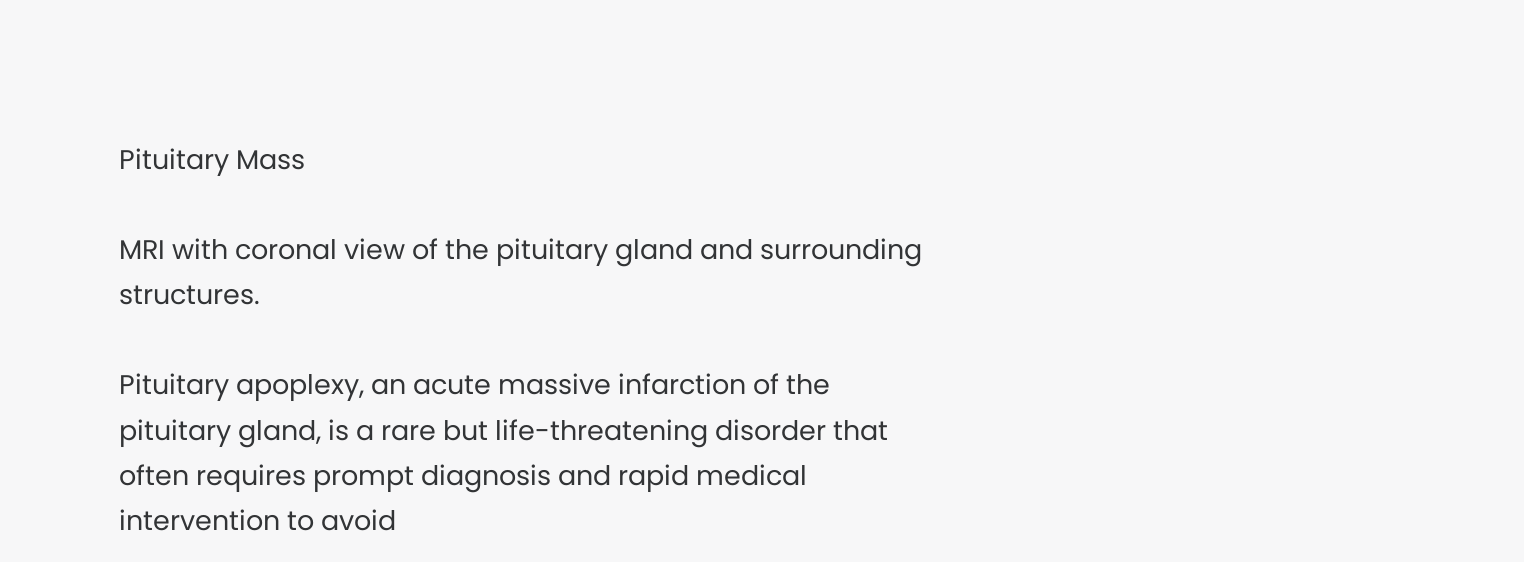Pituitary Mass

MRI with coronal view of the pituitary gland and surrounding structures.

Pituitary apoplexy, an acute massive infarction of the pituitary gland, is a rare but life-threatening disorder that often requires prompt diagnosis and rapid medical intervention to avoid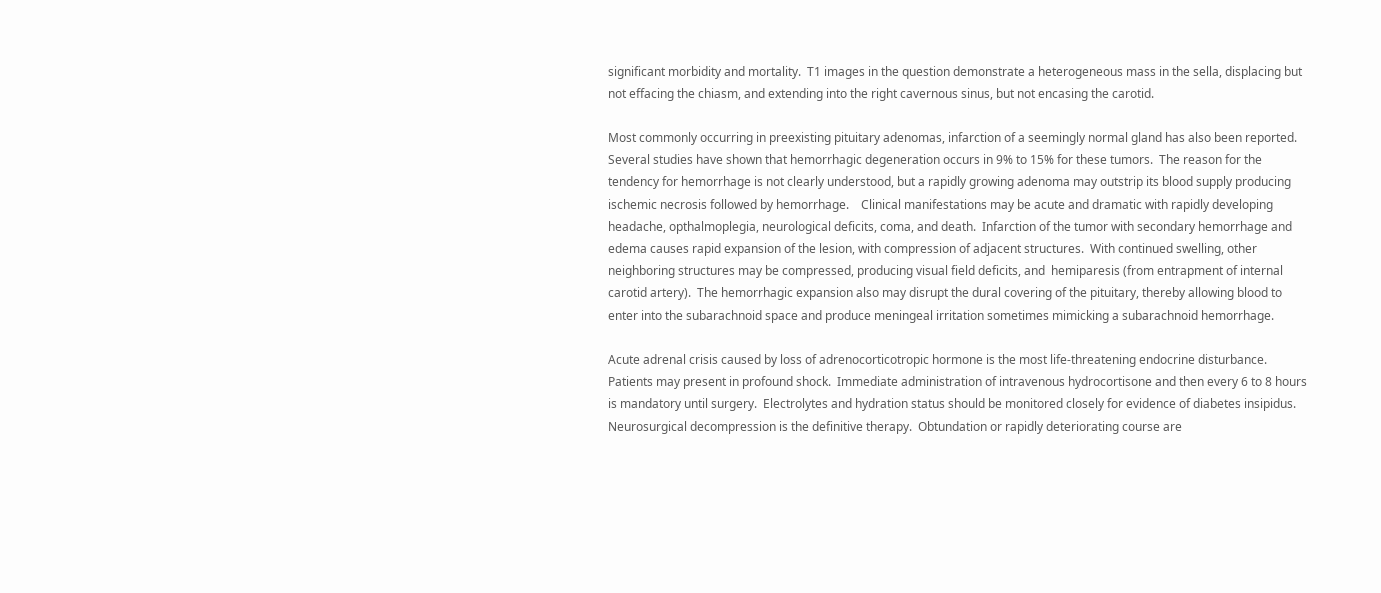significant morbidity and mortality.  T1 images in the question demonstrate a heterogeneous mass in the sella, displacing but not effacing the chiasm, and extending into the right cavernous sinus, but not encasing the carotid.

Most commonly occurring in preexisting pituitary adenomas, infarction of a seemingly normal gland has also been reported.  Several studies have shown that hemorrhagic degeneration occurs in 9% to 15% for these tumors.  The reason for the tendency for hemorrhage is not clearly understood, but a rapidly growing adenoma may outstrip its blood supply producing ischemic necrosis followed by hemorrhage.    Clinical manifestations may be acute and dramatic with rapidly developing headache, opthalmoplegia, neurological deficits, coma, and death.  Infarction of the tumor with secondary hemorrhage and edema causes rapid expansion of the lesion, with compression of adjacent structures.  With continued swelling, other neighboring structures may be compressed, producing visual field deficits, and  hemiparesis (from entrapment of internal carotid artery).  The hemorrhagic expansion also may disrupt the dural covering of the pituitary, thereby allowing blood to enter into the subarachnoid space and produce meningeal irritation sometimes mimicking a subarachnoid hemorrhage.

Acute adrenal crisis caused by loss of adrenocorticotropic hormone is the most life-threatening endocrine disturbance. Patients may present in profound shock.  Immediate administration of intravenous hydrocortisone and then every 6 to 8 hours is mandatory until surgery.  Electrolytes and hydration status should be monitored closely for evidence of diabetes insipidus.  Neurosurgical decompression is the definitive therapy.  Obtundation or rapidly deteriorating course are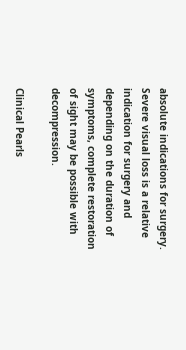absolute indications for surgery.  Severe visual loss is a relative indication for surgery and depending on the duration of symptoms, complete restoration of sight may be possible with decompression.

Clinical Pearls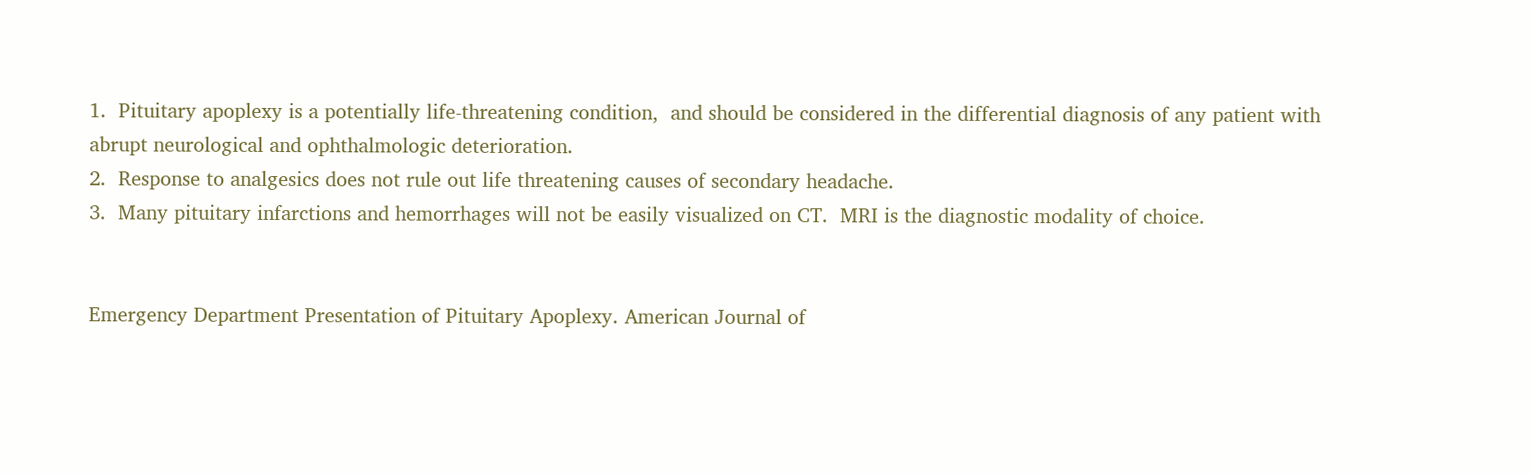1.  Pituitary apoplexy is a potentially life-threatening condition,  and should be considered in the differential diagnosis of any patient with abrupt neurological and ophthalmologic deterioration.
2.  Response to analgesics does not rule out life threatening causes of secondary headache.
3.  Many pituitary infarctions and hemorrhages will not be easily visualized on CT.  MRI is the diagnostic modality of choice.


Emergency Department Presentation of Pituitary Apoplexy. American Journal of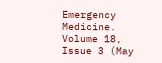Emergency Medicine.
Volume 18, Issue 3 (May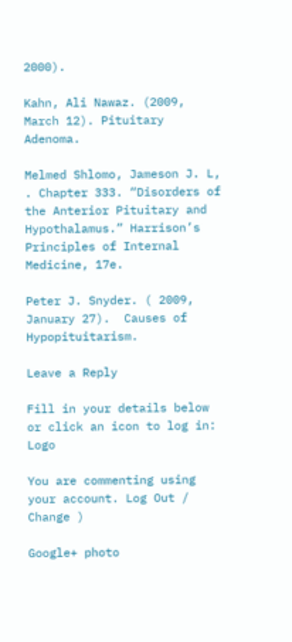2000).

Kahn, Ali Nawaz. (2009, March 12). Pituitary Adenoma.

Melmed Shlomo, Jameson J. L, . Chapter 333. “Disorders of the Anterior Pituitary and Hypothalamus.” Harrison’s Principles of Internal Medicine, 17e.

Peter J. Snyder. ( 2009, January 27).  Causes of Hypopituitarism.

Leave a Reply

Fill in your details below or click an icon to log in: Logo

You are commenting using your account. Log Out /  Change )

Google+ photo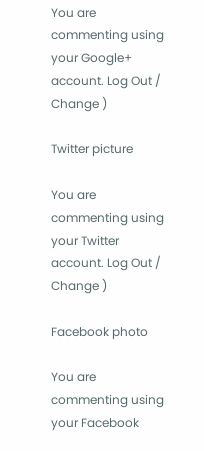You are commenting using your Google+ account. Log Out /  Change )

Twitter picture

You are commenting using your Twitter account. Log Out /  Change )

Facebook photo

You are commenting using your Facebook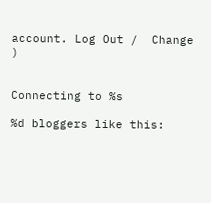account. Log Out /  Change )


Connecting to %s

%d bloggers like this: